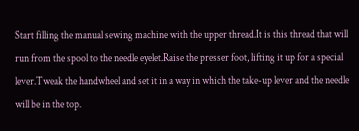Start filling the manual sewing machine with the upper thread.It is this thread that will run from the spool to the needle eyelet.Raise the presser foot, lifting it up for a special lever.Tweak the handwheel and set it in a way in which the take-up lever and the needle will be in the top.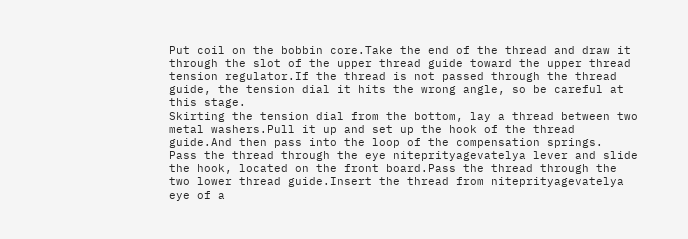Put coil on the bobbin core.Take the end of the thread and draw it through the slot of the upper thread guide toward the upper thread tension regulator.If the thread is not passed through the thread guide, the tension dial it hits the wrong angle, so be careful at this stage.
Skirting the tension dial from the bottom, lay a thread between two metal washers.Pull it up and set up the hook of the thread guide.And then pass into the loop of the compensation springs.
Pass the thread through the eye niteprityagevatelya lever and slide the hook, located on the front board.Pass the thread through the two lower thread guide.Insert the thread from niteprityagevatelya eye of a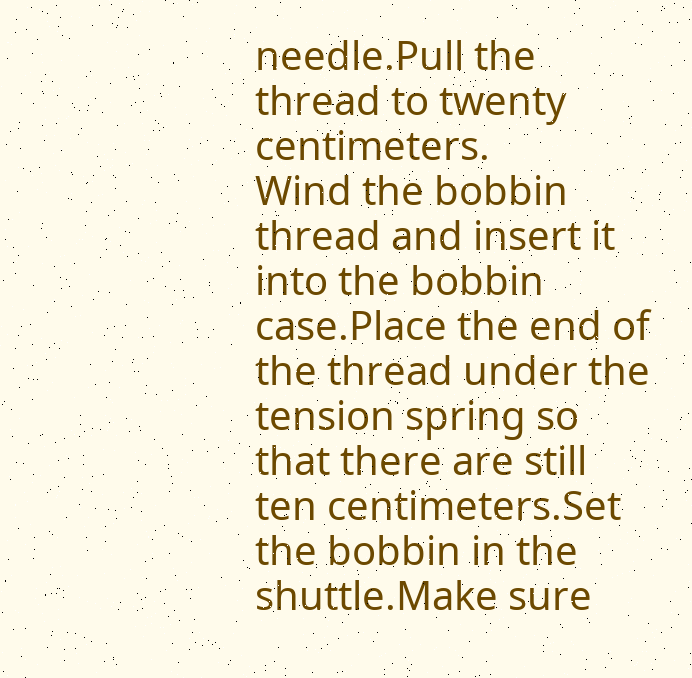needle.Pull the thread to twenty centimeters.
Wind the bobbin thread and insert it into the bobbin case.Place the end of the thread under the tension spring so that there are still ten centimeters.Set the bobbin in the shuttle.Make sure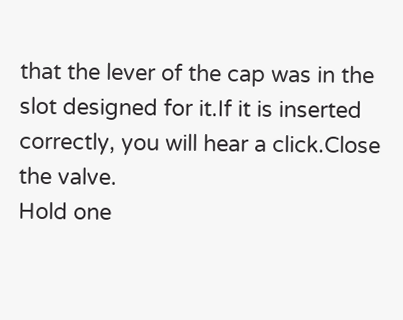that the lever of the cap was in the slot designed for it.If it is inserted correctly, you will hear a click.Close the valve.
Hold one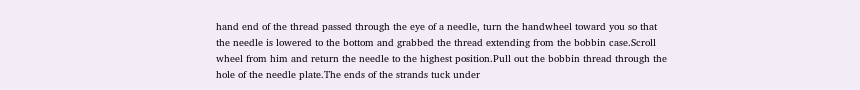hand end of the thread passed through the eye of a needle, turn the handwheel toward you so that the needle is lowered to the bottom and grabbed the thread extending from the bobbin case.Scroll wheel from him and return the needle to the highest position.Pull out the bobbin thread through the hole of the needle plate.The ends of the strands tuck under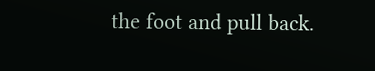the foot and pull back.